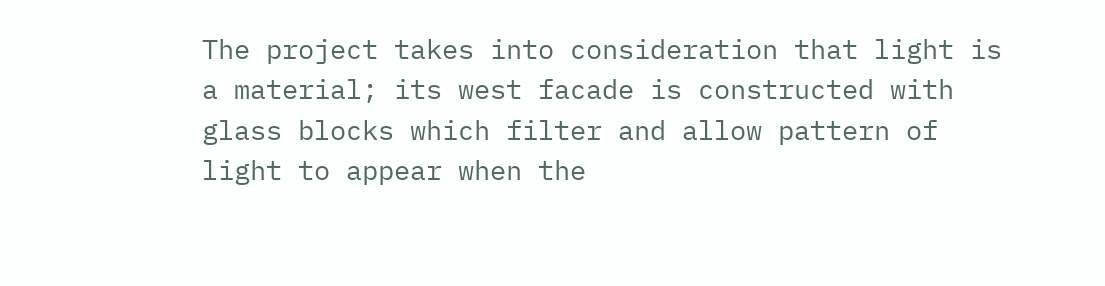The project takes into consideration that light is a material; its west facade is constructed with glass blocks which filter and allow pattern of light to appear when the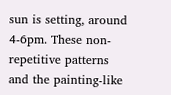sun is setting, around 4-6pm. These non-repetitive patterns and the painting-like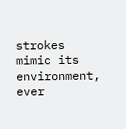strokes mimic its environment, ever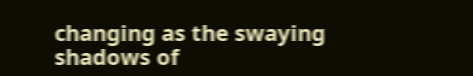changing as the swaying shadows of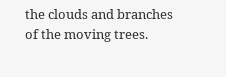the clouds and branches of the moving trees.